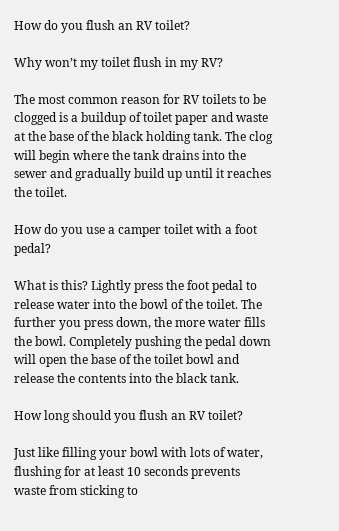How do you flush an RV toilet?

Why won’t my toilet flush in my RV?

The most common reason for RV toilets to be clogged is a buildup of toilet paper and waste at the base of the black holding tank. The clog will begin where the tank drains into the sewer and gradually build up until it reaches the toilet.

How do you use a camper toilet with a foot pedal?

What is this? Lightly press the foot pedal to release water into the bowl of the toilet. The further you press down, the more water fills the bowl. Completely pushing the pedal down will open the base of the toilet bowl and release the contents into the black tank.

How long should you flush an RV toilet?

Just like filling your bowl with lots of water, flushing for at least 10 seconds prevents waste from sticking to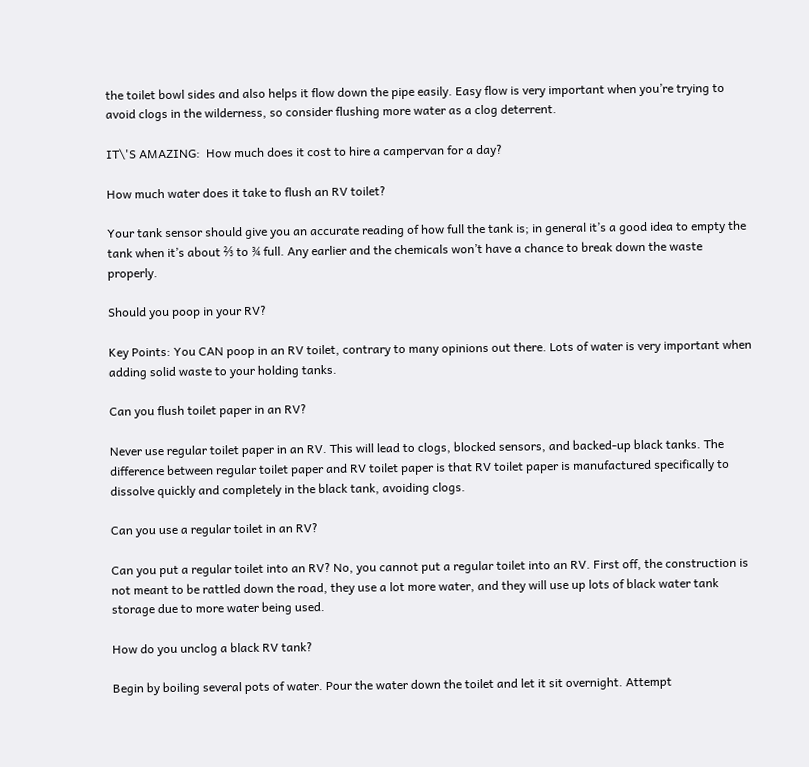the toilet bowl sides and also helps it flow down the pipe easily. Easy flow is very important when you’re trying to avoid clogs in the wilderness, so consider flushing more water as a clog deterrent.

IT\'S AMAZING:  How much does it cost to hire a campervan for a day?

How much water does it take to flush an RV toilet?

Your tank sensor should give you an accurate reading of how full the tank is; in general it’s a good idea to empty the tank when it’s about ⅔ to ¾ full. Any earlier and the chemicals won’t have a chance to break down the waste properly.

Should you poop in your RV?

Key Points: You CAN poop in an RV toilet, contrary to many opinions out there. Lots of water is very important when adding solid waste to your holding tanks.

Can you flush toilet paper in an RV?

Never use regular toilet paper in an RV. This will lead to clogs, blocked sensors, and backed-up black tanks. The difference between regular toilet paper and RV toilet paper is that RV toilet paper is manufactured specifically to dissolve quickly and completely in the black tank, avoiding clogs.

Can you use a regular toilet in an RV?

Can you put a regular toilet into an RV? No, you cannot put a regular toilet into an RV. First off, the construction is not meant to be rattled down the road, they use a lot more water, and they will use up lots of black water tank storage due to more water being used.

How do you unclog a black RV tank?

Begin by boiling several pots of water. Pour the water down the toilet and let it sit overnight. Attempt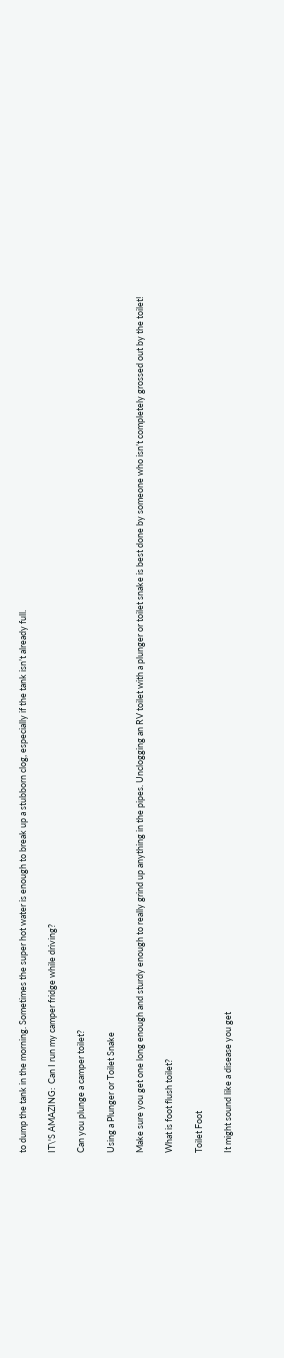to dump the tank in the morning. Sometimes the super hot water is enough to break up a stubborn clog, especially if the tank isn’t already full.

IT\'S AMAZING:  Can I run my camper fridge while driving?

Can you plunge a camper toilet?

Using a Plunger or Toilet Snake

Make sure you get one long enough and sturdy enough to really grind up anything in the pipes. Unclogging an RV toilet with a plunger or toilet snake is best done by someone who isn’t completely grossed out by the toilet!

What is foot flush toilet?

Toilet Foot

It might sound like a disease you get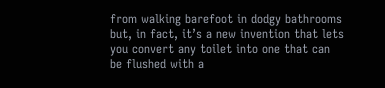from walking barefoot in dodgy bathrooms but, in fact, it’s a new invention that lets you convert any toilet into one that can be flushed with a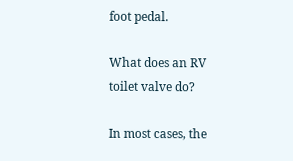foot pedal.

What does an RV toilet valve do?

In most cases, the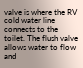valve is where the RV cold water line connects to the toilet. The flush valve allows water to flow and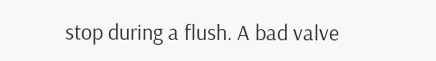stop during a flush. A bad valve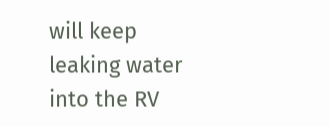will keep leaking water into the RV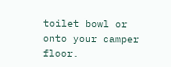toilet bowl or onto your camper floor.